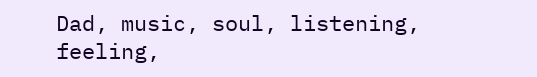Dad, music, soul, listening, feeling,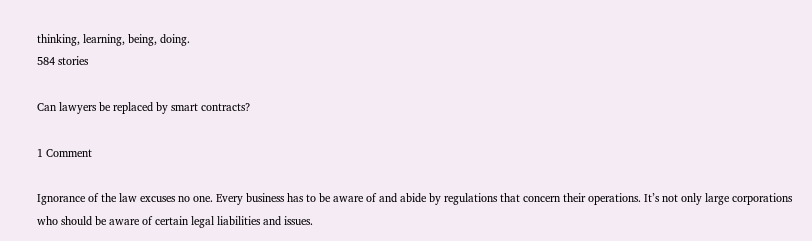thinking, learning, being, doing.
584 stories

Can lawyers be replaced by smart contracts?

1 Comment

Ignorance of the law excuses no one. Every business has to be aware of and abide by regulations that concern their operations. It’s not only large corporations who should be aware of certain legal liabilities and issues.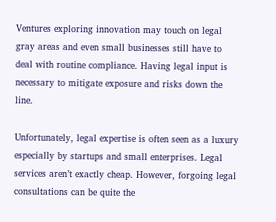Ventures exploring innovation may touch on legal gray areas and even small businesses still have to deal with routine compliance. Having legal input is necessary to mitigate exposure and risks down the line.

Unfortunately, legal expertise is often seen as a luxury especially by startups and small enterprises. Legal services aren’t exactly cheap. However, forgoing legal consultations can be quite the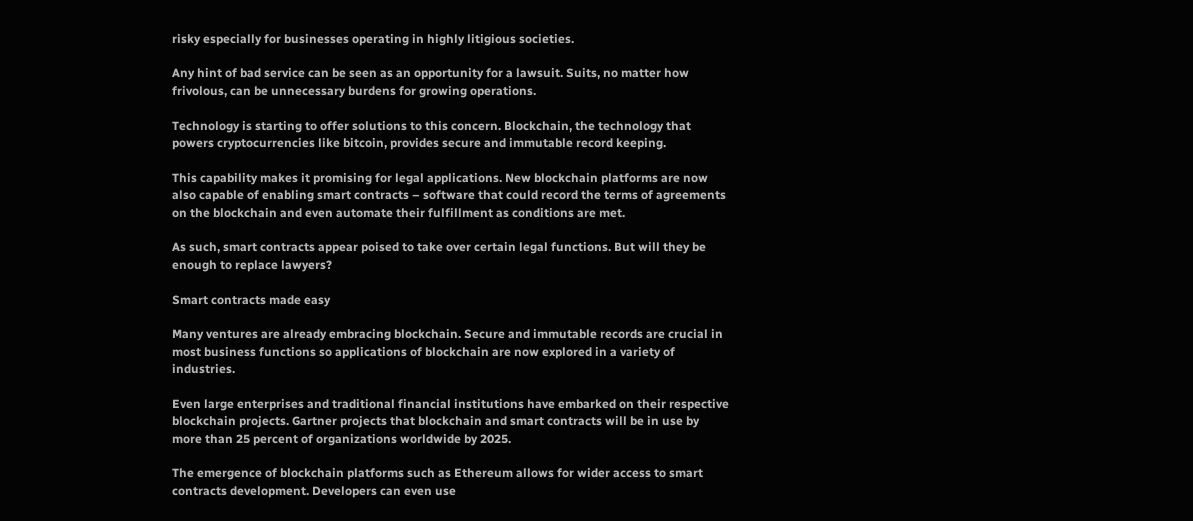risky especially for businesses operating in highly litigious societies.

Any hint of bad service can be seen as an opportunity for a lawsuit. Suits, no matter how frivolous, can be unnecessary burdens for growing operations.

Technology is starting to offer solutions to this concern. Blockchain, the technology that powers cryptocurrencies like bitcoin, provides secure and immutable record keeping.

This capability makes it promising for legal applications. New blockchain platforms are now also capable of enabling smart contracts – software that could record the terms of agreements on the blockchain and even automate their fulfillment as conditions are met.

As such, smart contracts appear poised to take over certain legal functions. But will they be enough to replace lawyers?

Smart contracts made easy

Many ventures are already embracing blockchain. Secure and immutable records are crucial in most business functions so applications of blockchain are now explored in a variety of industries.

Even large enterprises and traditional financial institutions have embarked on their respective blockchain projects. Gartner projects that blockchain and smart contracts will be in use by more than 25 percent of organizations worldwide by 2025.

The emergence of blockchain platforms such as Ethereum allows for wider access to smart contracts development. Developers can even use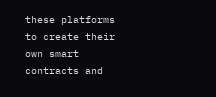these platforms to create their own smart contracts and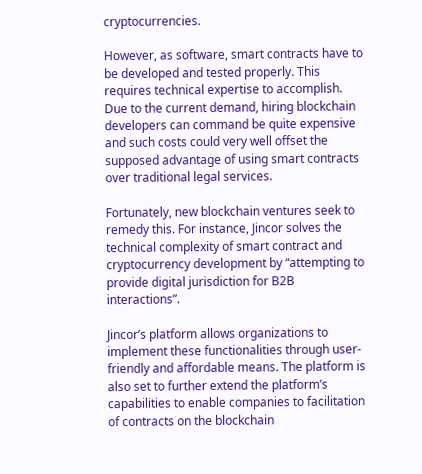cryptocurrencies.

However, as software, smart contracts have to be developed and tested properly. This requires technical expertise to accomplish. Due to the current demand, hiring blockchain developers can command be quite expensive and such costs could very well offset the supposed advantage of using smart contracts over traditional legal services.

Fortunately, new blockchain ventures seek to remedy this. For instance, Jincor solves the technical complexity of smart contract and cryptocurrency development by “attempting to provide digital jurisdiction for B2B interactions”.

Jincor’s platform allows organizations to implement these functionalities through user-friendly and affordable means. The platform is also set to further extend the platform’s capabilities to enable companies to facilitation of contracts on the blockchain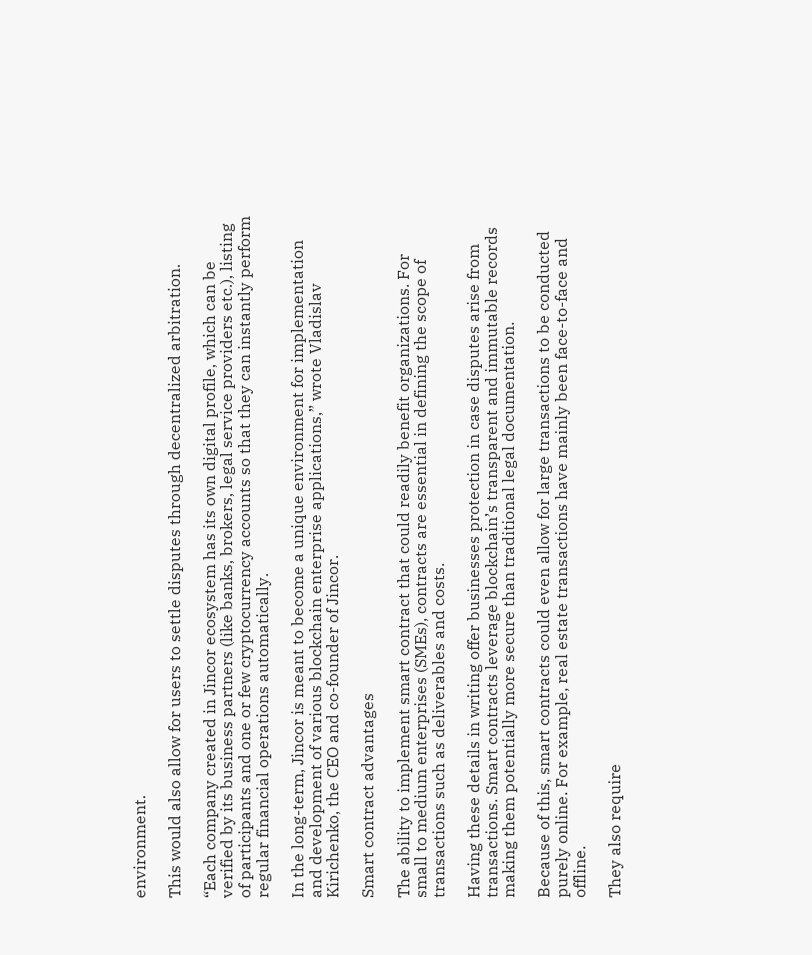environment.

This would also allow for users to settle disputes through decentralized arbitration.

“Each company created in Jincor ecosystem has its own digital profile, which can be verified by its business partners (like banks, brokers, legal service providers etc.), listing of participants and one or few cryptocurrency accounts so that they can instantly perform regular financial operations automatically.

In the long-term, Jincor is meant to become a unique environment for implementation and development of various blockchain enterprise applications,” wrote Vladislav Kirichenko, the CEO and co-founder of Jincor.

Smart contract advantages

The ability to implement smart contract that could readily benefit organizations. For small to medium enterprises (SMEs), contracts are essential in defining the scope of transactions such as deliverables and costs.

Having these details in writing offer businesses protection in case disputes arise from transactions. Smart contracts leverage blockchain’s transparent and immutable records making them potentially more secure than traditional legal documentation.

Because of this, smart contracts could even allow for large transactions to be conducted purely online. For example, real estate transactions have mainly been face-to-face and offline.

They also require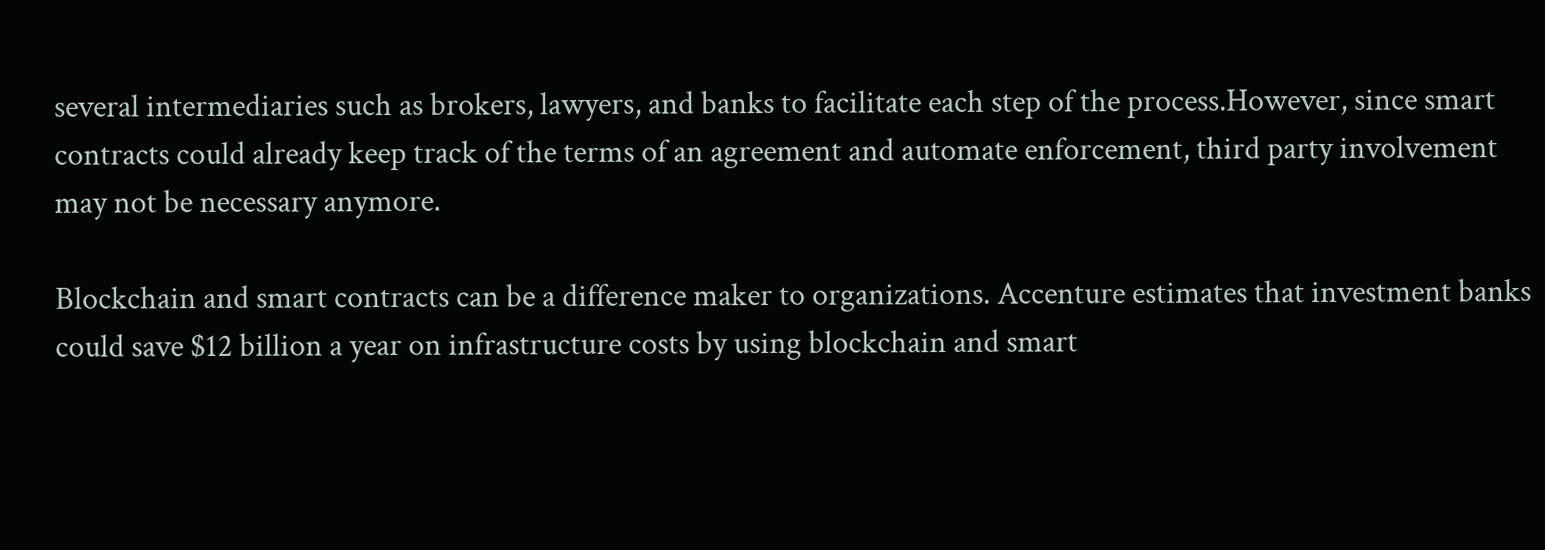several intermediaries such as brokers, lawyers, and banks to facilitate each step of the process.However, since smart contracts could already keep track of the terms of an agreement and automate enforcement, third party involvement may not be necessary anymore.

Blockchain and smart contracts can be a difference maker to organizations. Accenture estimates that investment banks could save $12 billion a year on infrastructure costs by using blockchain and smart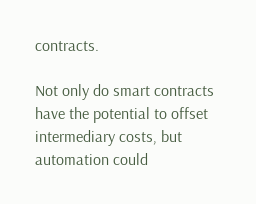contracts.

Not only do smart contracts have the potential to offset intermediary costs, but automation could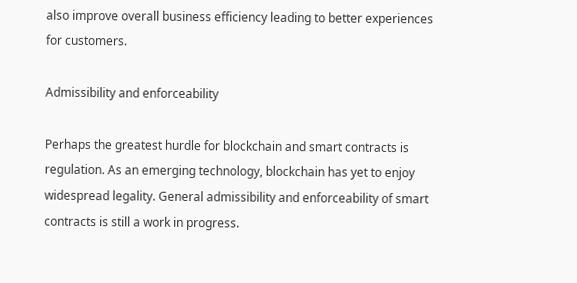also improve overall business efficiency leading to better experiences for customers.

Admissibility and enforceability

Perhaps the greatest hurdle for blockchain and smart contracts is regulation. As an emerging technology, blockchain has yet to enjoy widespread legality. General admissibility and enforceability of smart contracts is still a work in progress.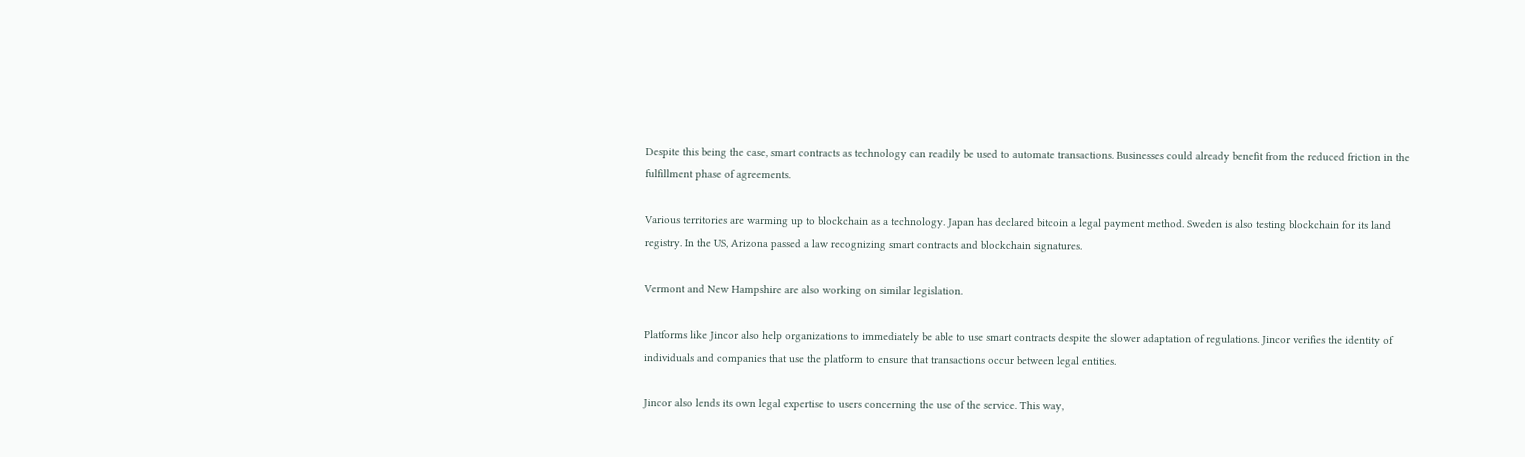Despite this being the case, smart contracts as technology can readily be used to automate transactions. Businesses could already benefit from the reduced friction in the fulfillment phase of agreements.

Various territories are warming up to blockchain as a technology. Japan has declared bitcoin a legal payment method. Sweden is also testing blockchain for its land registry. In the US, Arizona passed a law recognizing smart contracts and blockchain signatures.

Vermont and New Hampshire are also working on similar legislation.

Platforms like Jincor also help organizations to immediately be able to use smart contracts despite the slower adaptation of regulations. Jincor verifies the identity of individuals and companies that use the platform to ensure that transactions occur between legal entities.

Jincor also lends its own legal expertise to users concerning the use of the service. This way,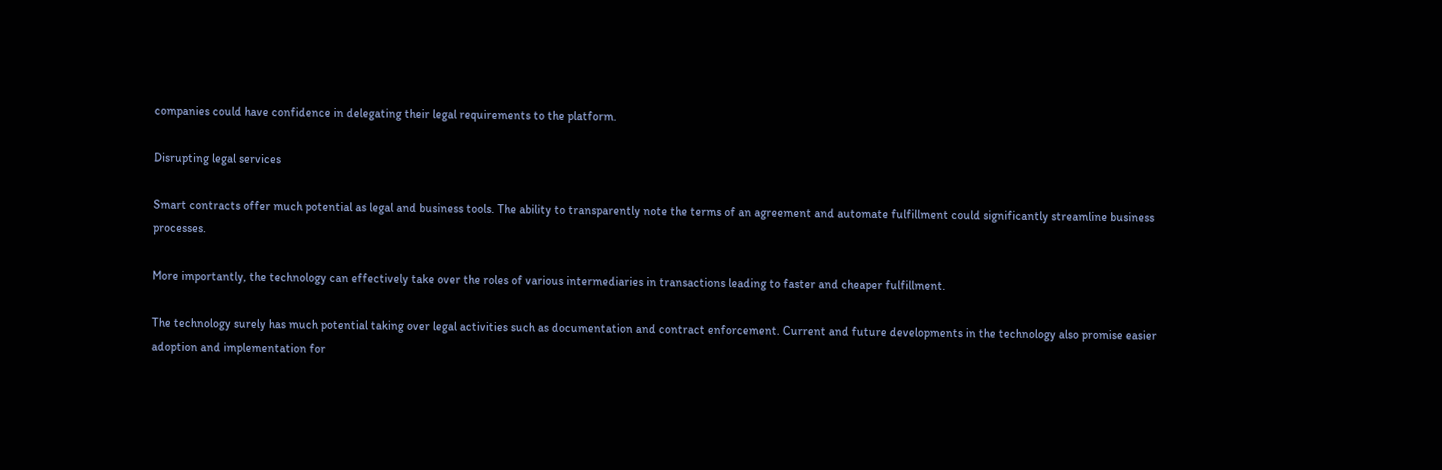companies could have confidence in delegating their legal requirements to the platform.

Disrupting legal services

Smart contracts offer much potential as legal and business tools. The ability to transparently note the terms of an agreement and automate fulfillment could significantly streamline business processes.

More importantly, the technology can effectively take over the roles of various intermediaries in transactions leading to faster and cheaper fulfillment.

The technology surely has much potential taking over legal activities such as documentation and contract enforcement. Current and future developments in the technology also promise easier adoption and implementation for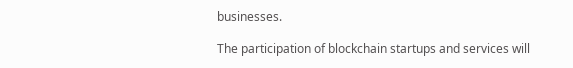businesses.

The participation of blockchain startups and services will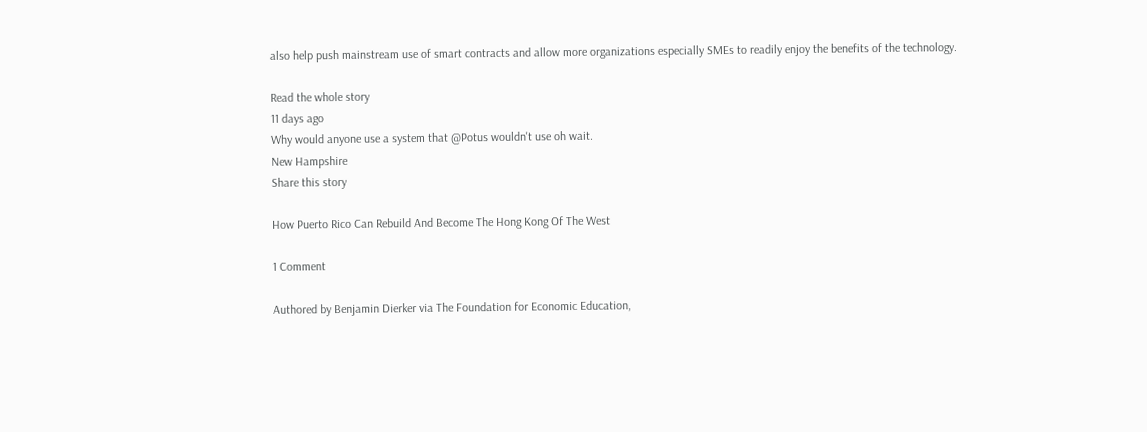also help push mainstream use of smart contracts and allow more organizations especially SMEs to readily enjoy the benefits of the technology.

Read the whole story
11 days ago
Why would anyone use a system that @Potus wouldn't use oh wait.
New Hampshire
Share this story

How Puerto Rico Can Rebuild And Become The Hong Kong Of The West

1 Comment

Authored by Benjamin Dierker via The Foundation for Economic Education,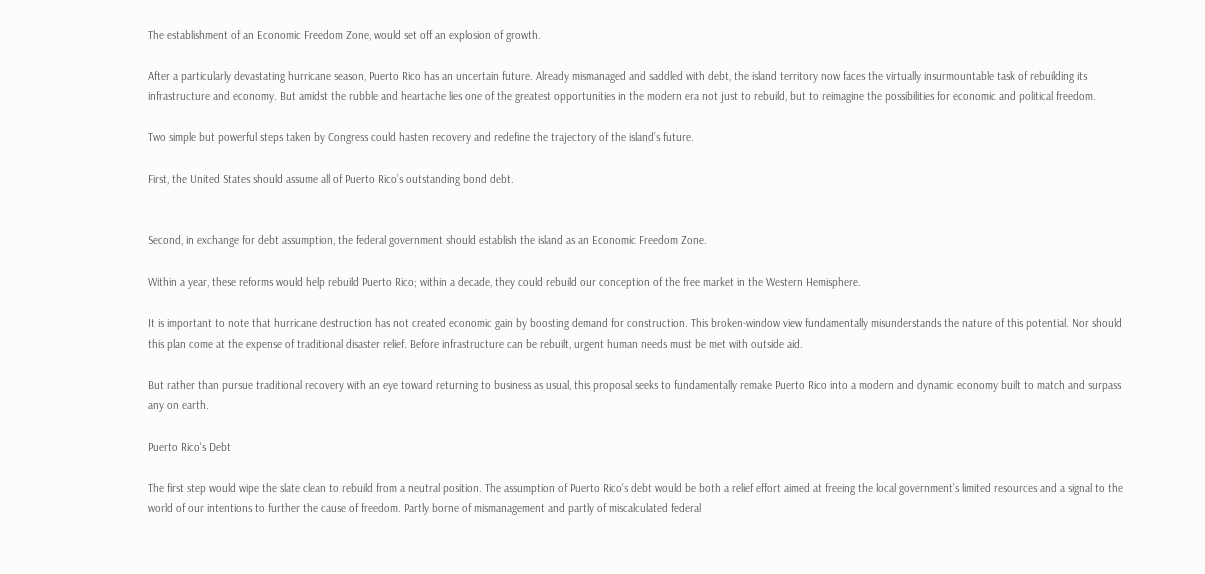The establishment of an Economic Freedom Zone, would set off an explosion of growth.

After a particularly devastating hurricane season, Puerto Rico has an uncertain future. Already mismanaged and saddled with debt, the island territory now faces the virtually insurmountable task of rebuilding its infrastructure and economy. But amidst the rubble and heartache lies one of the greatest opportunities in the modern era not just to rebuild, but to reimagine the possibilities for economic and political freedom.

Two simple but powerful steps taken by Congress could hasten recovery and redefine the trajectory of the island’s future.

First, the United States should assume all of Puerto Rico’s outstanding bond debt.


Second, in exchange for debt assumption, the federal government should establish the island as an Economic Freedom Zone.

Within a year, these reforms would help rebuild Puerto Rico; within a decade, they could rebuild our conception of the free market in the Western Hemisphere.

It is important to note that hurricane destruction has not created economic gain by boosting demand for construction. This broken-window view fundamentally misunderstands the nature of this potential. Nor should this plan come at the expense of traditional disaster relief. Before infrastructure can be rebuilt, urgent human needs must be met with outside aid.

But rather than pursue traditional recovery with an eye toward returning to business as usual, this proposal seeks to fundamentally remake Puerto Rico into a modern and dynamic economy built to match and surpass any on earth.

Puerto Rico's Debt

The first step would wipe the slate clean to rebuild from a neutral position. The assumption of Puerto Rico’s debt would be both a relief effort aimed at freeing the local government’s limited resources and a signal to the world of our intentions to further the cause of freedom. Partly borne of mismanagement and partly of miscalculated federal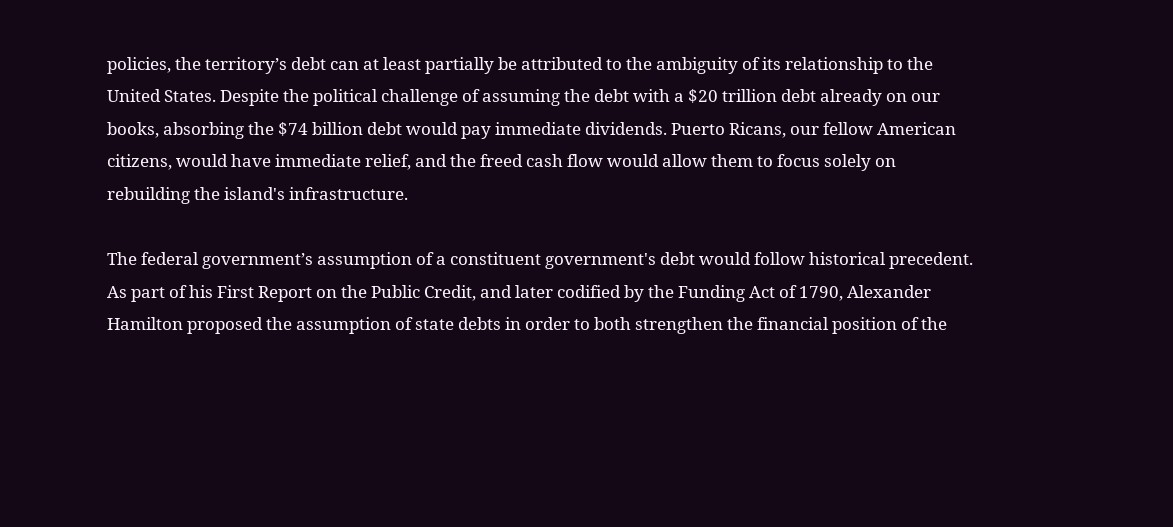policies, the territory’s debt can at least partially be attributed to the ambiguity of its relationship to the United States. Despite the political challenge of assuming the debt with a $20 trillion debt already on our books, absorbing the $74 billion debt would pay immediate dividends. Puerto Ricans, our fellow American citizens, would have immediate relief, and the freed cash flow would allow them to focus solely on rebuilding the island's infrastructure.

The federal government’s assumption of a constituent government's debt would follow historical precedent. As part of his First Report on the Public Credit, and later codified by the Funding Act of 1790, Alexander Hamilton proposed the assumption of state debts in order to both strengthen the financial position of the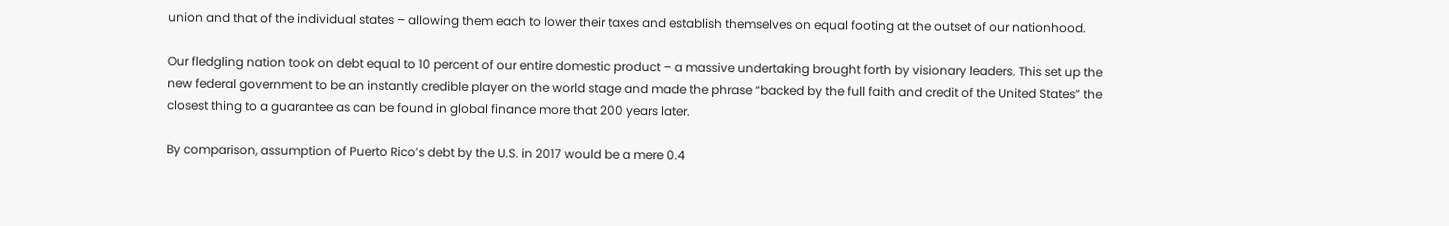union and that of the individual states – allowing them each to lower their taxes and establish themselves on equal footing at the outset of our nationhood.

Our fledgling nation took on debt equal to 10 percent of our entire domestic product – a massive undertaking brought forth by visionary leaders. This set up the new federal government to be an instantly credible player on the world stage and made the phrase “backed by the full faith and credit of the United States” the closest thing to a guarantee as can be found in global finance more that 200 years later.

By comparison, assumption of Puerto Rico’s debt by the U.S. in 2017 would be a mere 0.4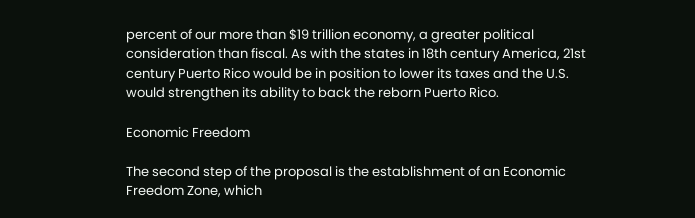percent of our more than $19 trillion economy, a greater political consideration than fiscal. As with the states in 18th century America, 21st century Puerto Rico would be in position to lower its taxes and the U.S. would strengthen its ability to back the reborn Puerto Rico.

Economic Freedom

The second step of the proposal is the establishment of an Economic Freedom Zone, which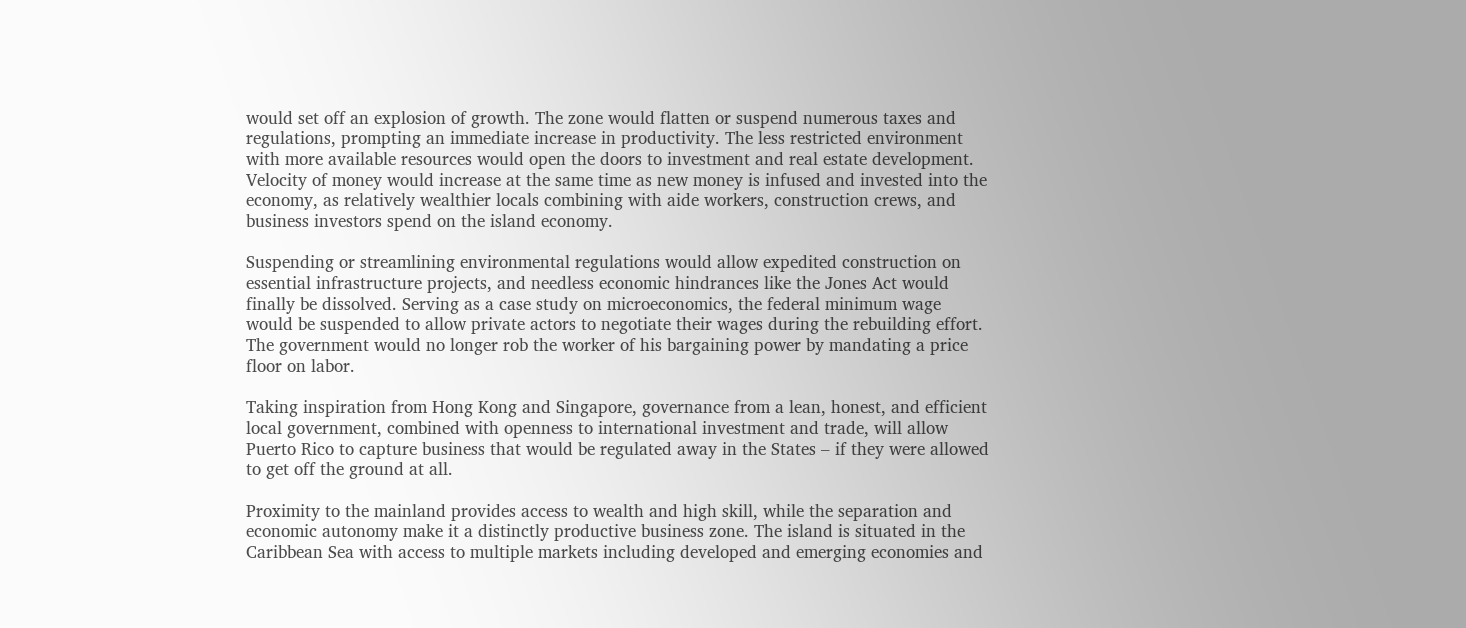would set off an explosion of growth. The zone would flatten or suspend numerous taxes and regulations, prompting an immediate increase in productivity. The less restricted environment with more available resources would open the doors to investment and real estate development. Velocity of money would increase at the same time as new money is infused and invested into the economy, as relatively wealthier locals combining with aide workers, construction crews, and business investors spend on the island economy.

Suspending or streamlining environmental regulations would allow expedited construction on essential infrastructure projects, and needless economic hindrances like the Jones Act would finally be dissolved. Serving as a case study on microeconomics, the federal minimum wage would be suspended to allow private actors to negotiate their wages during the rebuilding effort. The government would no longer rob the worker of his bargaining power by mandating a price floor on labor.

Taking inspiration from Hong Kong and Singapore, governance from a lean, honest, and efficient local government, combined with openness to international investment and trade, will allow Puerto Rico to capture business that would be regulated away in the States – if they were allowed to get off the ground at all.

Proximity to the mainland provides access to wealth and high skill, while the separation and economic autonomy make it a distinctly productive business zone. The island is situated in the Caribbean Sea with access to multiple markets including developed and emerging economies and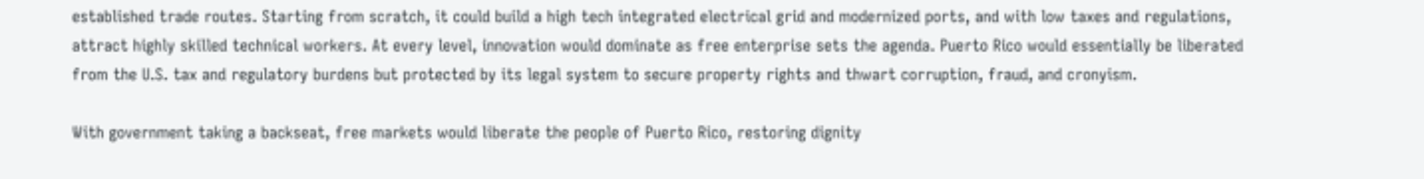established trade routes. Starting from scratch, it could build a high tech integrated electrical grid and modernized ports, and with low taxes and regulations, attract highly skilled technical workers. At every level, innovation would dominate as free enterprise sets the agenda. Puerto Rico would essentially be liberated from the U.S. tax and regulatory burdens but protected by its legal system to secure property rights and thwart corruption, fraud, and cronyism.

With government taking a backseat, free markets would liberate the people of Puerto Rico, restoring dignity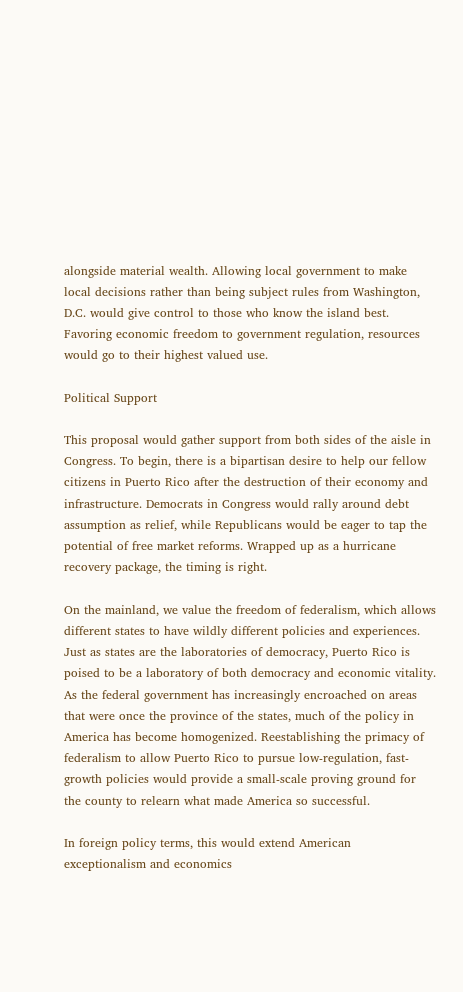alongside material wealth. Allowing local government to make local decisions rather than being subject rules from Washington, D.C. would give control to those who know the island best. Favoring economic freedom to government regulation, resources would go to their highest valued use.

Political Support

This proposal would gather support from both sides of the aisle in Congress. To begin, there is a bipartisan desire to help our fellow citizens in Puerto Rico after the destruction of their economy and infrastructure. Democrats in Congress would rally around debt assumption as relief, while Republicans would be eager to tap the potential of free market reforms. Wrapped up as a hurricane recovery package, the timing is right.

On the mainland, we value the freedom of federalism, which allows different states to have wildly different policies and experiences. Just as states are the laboratories of democracy, Puerto Rico is poised to be a laboratory of both democracy and economic vitality. As the federal government has increasingly encroached on areas that were once the province of the states, much of the policy in America has become homogenized. Reestablishing the primacy of federalism to allow Puerto Rico to pursue low-regulation, fast-growth policies would provide a small-scale proving ground for the county to relearn what made America so successful.

In foreign policy terms, this would extend American exceptionalism and economics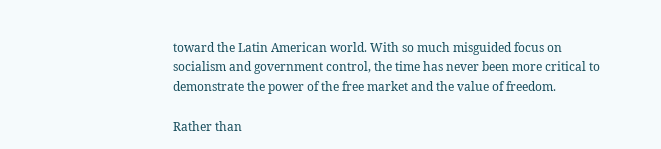toward the Latin American world. With so much misguided focus on socialism and government control, the time has never been more critical to demonstrate the power of the free market and the value of freedom.

Rather than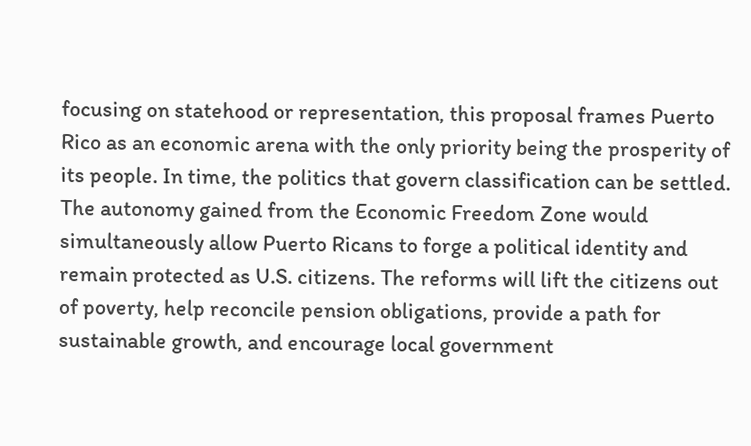focusing on statehood or representation, this proposal frames Puerto Rico as an economic arena with the only priority being the prosperity of its people. In time, the politics that govern classification can be settled. The autonomy gained from the Economic Freedom Zone would simultaneously allow Puerto Ricans to forge a political identity and remain protected as U.S. citizens. The reforms will lift the citizens out of poverty, help reconcile pension obligations, provide a path for sustainable growth, and encourage local government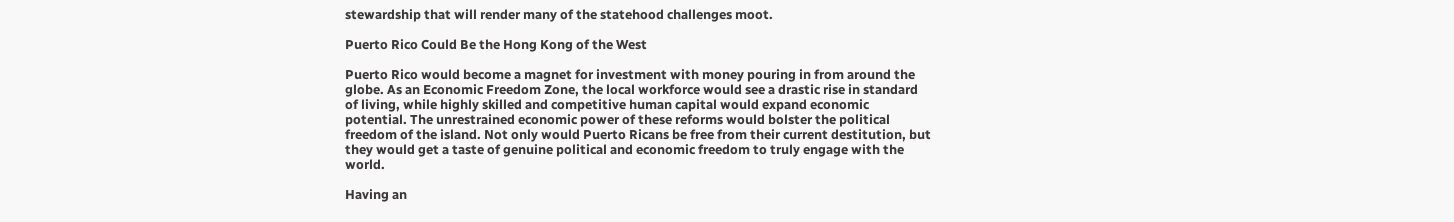stewardship that will render many of the statehood challenges moot.

Puerto Rico Could Be the Hong Kong of the West

Puerto Rico would become a magnet for investment with money pouring in from around the globe. As an Economic Freedom Zone, the local workforce would see a drastic rise in standard of living, while highly skilled and competitive human capital would expand economic potential. The unrestrained economic power of these reforms would bolster the political freedom of the island. Not only would Puerto Ricans be free from their current destitution, but they would get a taste of genuine political and economic freedom to truly engage with the world.

Having an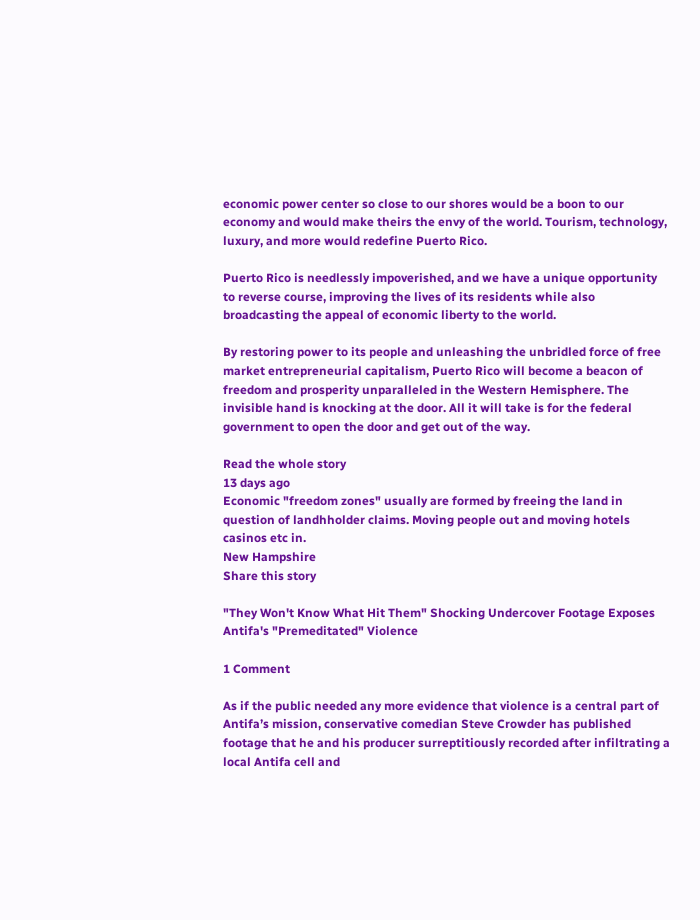economic power center so close to our shores would be a boon to our economy and would make theirs the envy of the world. Tourism, technology, luxury, and more would redefine Puerto Rico.

Puerto Rico is needlessly impoverished, and we have a unique opportunity to reverse course, improving the lives of its residents while also broadcasting the appeal of economic liberty to the world.

By restoring power to its people and unleashing the unbridled force of free market entrepreneurial capitalism, Puerto Rico will become a beacon of freedom and prosperity unparalleled in the Western Hemisphere. The invisible hand is knocking at the door. All it will take is for the federal government to open the door and get out of the way.

Read the whole story
13 days ago
Economic "freedom zones" usually are formed by freeing the land in question of landhholder claims. Moving people out and moving hotels casinos etc in.
New Hampshire
Share this story

"They Won't Know What Hit Them" Shocking Undercover Footage Exposes Antifa's "Premeditated" Violence

1 Comment

As if the public needed any more evidence that violence is a central part of Antifa’s mission, conservative comedian Steve Crowder has published footage that he and his producer surreptitiously recorded after infiltrating a local Antifa cell and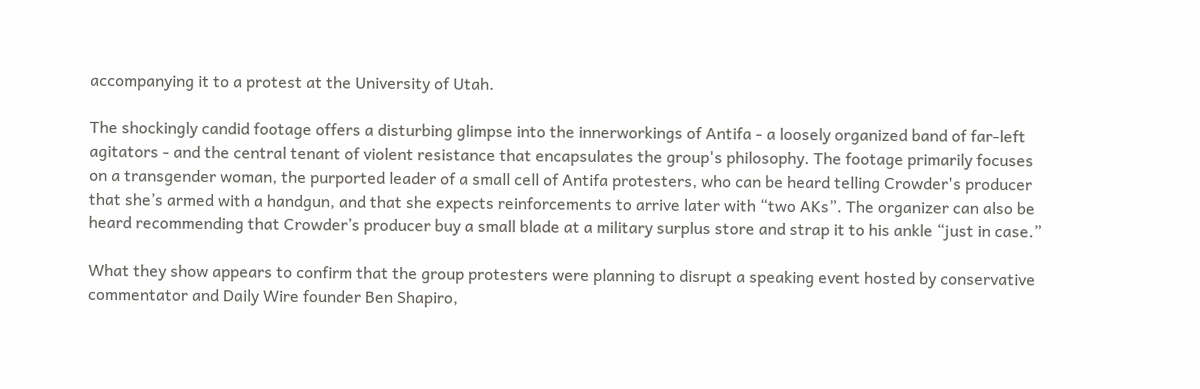accompanying it to a protest at the University of Utah.

The shockingly candid footage offers a disturbing glimpse into the innerworkings of Antifa - a loosely organized band of far-left agitators - and the central tenant of violent resistance that encapsulates the group's philosophy. The footage primarily focuses on a transgender woman, the purported leader of a small cell of Antifa protesters, who can be heard telling Crowder's producer that she’s armed with a handgun, and that she expects reinforcements to arrive later with “two AKs”. The organizer can also be heard recommending that Crowder’s producer buy a small blade at a military surplus store and strap it to his ankle “just in case.”

What they show appears to confirm that the group protesters were planning to disrupt a speaking event hosted by conservative commentator and Daily Wire founder Ben Shapiro,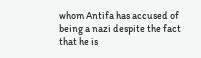whom Antifa has accused of being a nazi despite the fact that he is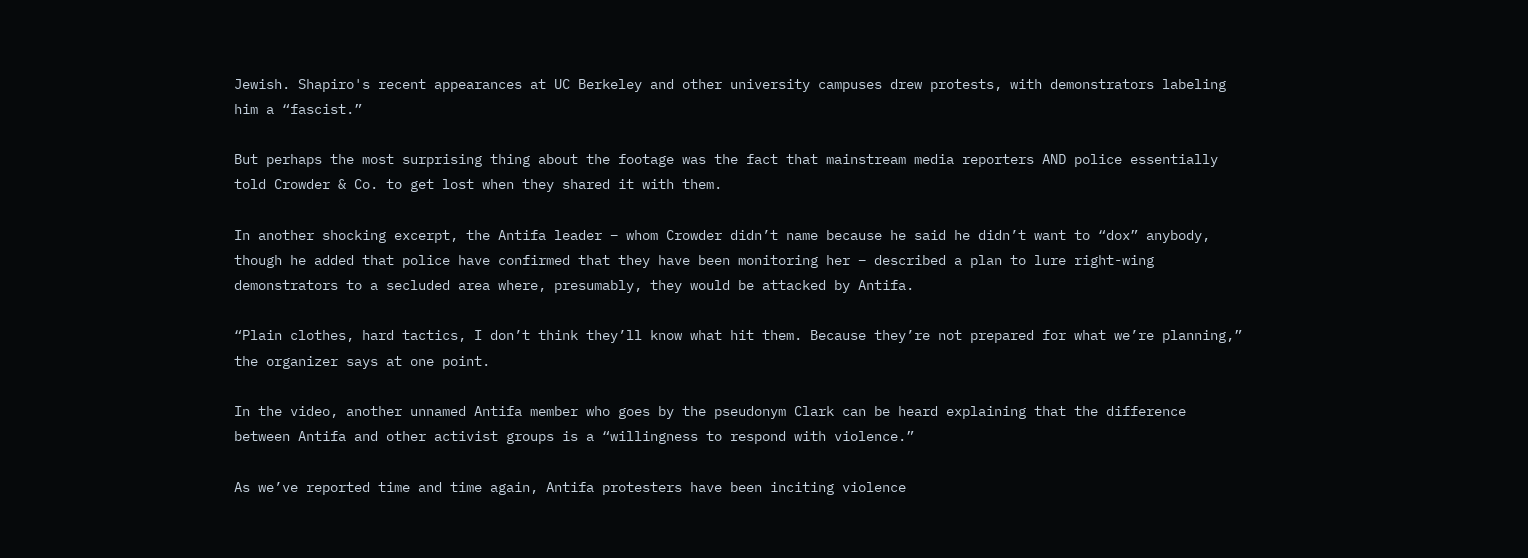Jewish. Shapiro's recent appearances at UC Berkeley and other university campuses drew protests, with demonstrators labeling him a “fascist.”

But perhaps the most surprising thing about the footage was the fact that mainstream media reporters AND police essentially told Crowder & Co. to get lost when they shared it with them.

In another shocking excerpt, the Antifa leader – whom Crowder didn’t name because he said he didn’t want to “dox” anybody, though he added that police have confirmed that they have been monitoring her – described a plan to lure right-wing demonstrators to a secluded area where, presumably, they would be attacked by Antifa.

“Plain clothes, hard tactics, I don’t think they’ll know what hit them. Because they’re not prepared for what we’re planning,” the organizer says at one point.

In the video, another unnamed Antifa member who goes by the pseudonym Clark can be heard explaining that the difference between Antifa and other activist groups is a “willingness to respond with violence.”

As we’ve reported time and time again, Antifa protesters have been inciting violence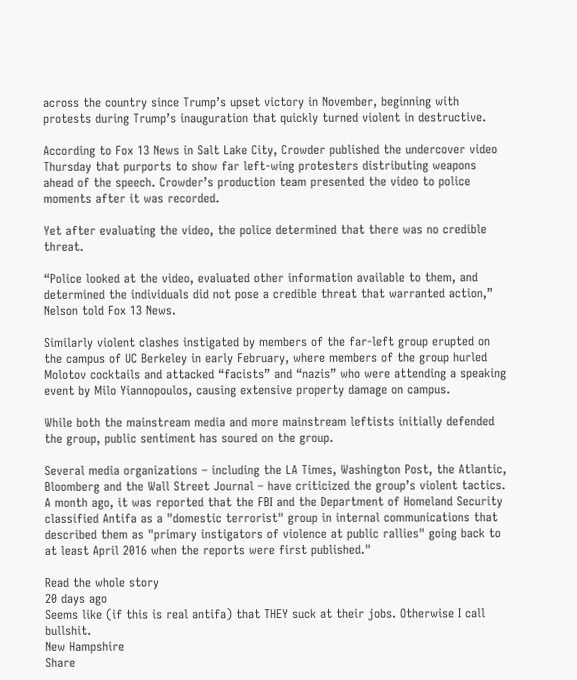across the country since Trump’s upset victory in November, beginning with protests during Trump’s inauguration that quickly turned violent in destructive.

According to Fox 13 News in Salt Lake City, Crowder published the undercover video Thursday that purports to show far left-wing protesters distributing weapons ahead of the speech. Crowder’s production team presented the video to police moments after it was recorded.

Yet after evaluating the video, the police determined that there was no credible threat.

“Police looked at the video, evaluated other information available to them, and determined the individuals did not pose a credible threat that warranted action,” Nelson told Fox 13 News.

Similarly violent clashes instigated by members of the far-left group erupted on the campus of UC Berkeley in early February, where members of the group hurled Molotov cocktails and attacked “facists” and “nazis” who were attending a speaking event by Milo Yiannopoulos, causing extensive property damage on campus.

While both the mainstream media and more mainstream leftists initially defended the group, public sentiment has soured on the group.

Several media organizations – including the LA Times, Washington Post, the Atlantic, Bloomberg and the Wall Street Journal – have criticized the group’s violent tactics. A month ago, it was reported that the FBI and the Department of Homeland Security classified Antifa as a "domestic terrorist" group in internal communications that described them as "primary instigators of violence at public rallies" going back to at least April 2016 when the reports were first published."

Read the whole story
20 days ago
Seems like (if this is real antifa) that THEY suck at their jobs. Otherwise I call bullshit.
New Hampshire
Share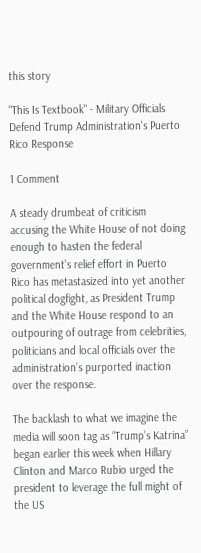this story

"This Is Textbook" - Military Officials Defend Trump Administration's Puerto Rico Response

1 Comment

A steady drumbeat of criticism accusing the White House of not doing enough to hasten the federal government’s relief effort in Puerto Rico has metastasized into yet another political dogfight, as President Trump and the White House respond to an outpouring of outrage from celebrities, politicians and local officials over the administration’s purported inaction over the response.

The backlash to what we imagine the media will soon tag as “Trump’s Katrina” began earlier this week when Hillary Clinton and Marco Rubio urged the president to leverage the full might of the US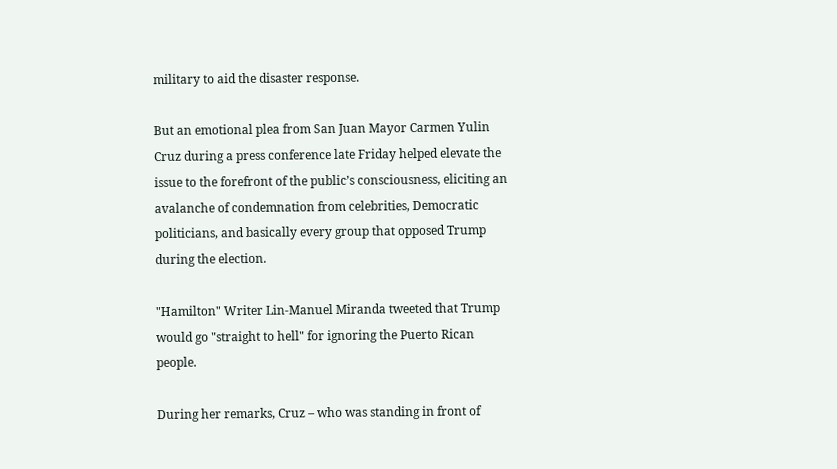military to aid the disaster response.

But an emotional plea from San Juan Mayor Carmen Yulin Cruz during a press conference late Friday helped elevate the issue to the forefront of the public’s consciousness, eliciting an avalanche of condemnation from celebrities, Democratic politicians, and basically every group that opposed Trump during the election.

"Hamilton" Writer Lin-Manuel Miranda tweeted that Trump would go "straight to hell" for ignoring the Puerto Rican people.

During her remarks, Cruz – who was standing in front of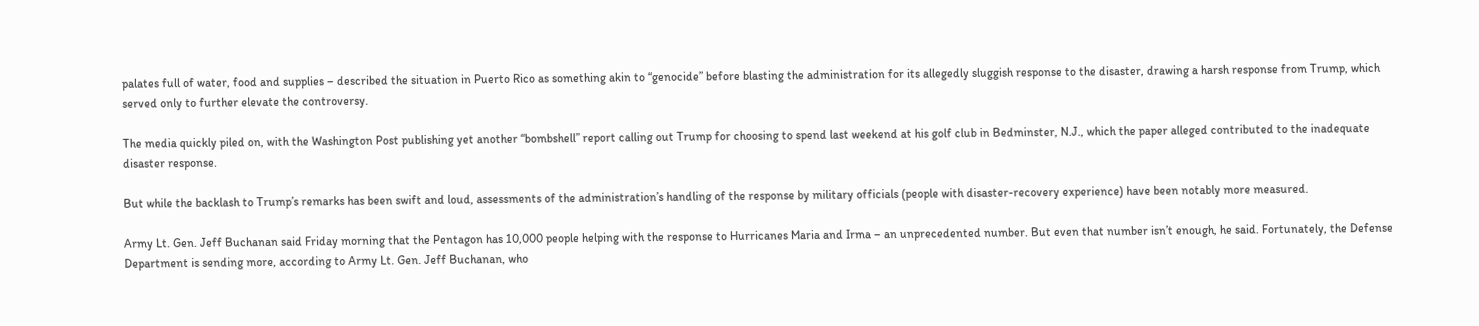palates full of water, food and supplies – described the situation in Puerto Rico as something akin to “genocide” before blasting the administration for its allegedly sluggish response to the disaster, drawing a harsh response from Trump, which served only to further elevate the controversy.

The media quickly piled on, with the Washington Post publishing yet another “bombshell” report calling out Trump for choosing to spend last weekend at his golf club in Bedminster, N.J., which the paper alleged contributed to the inadequate disaster response.

But while the backlash to Trump’s remarks has been swift and loud, assessments of the administration’s handling of the response by military officials (people with disaster-recovery experience) have been notably more measured.

Army Lt. Gen. Jeff Buchanan said Friday morning that the Pentagon has 10,000 people helping with the response to Hurricanes Maria and Irma – an unprecedented number. But even that number isn’t enough, he said. Fortunately, the Defense Department is sending more, according to Army Lt. Gen. Jeff Buchanan, who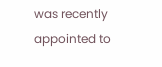was recently appointed to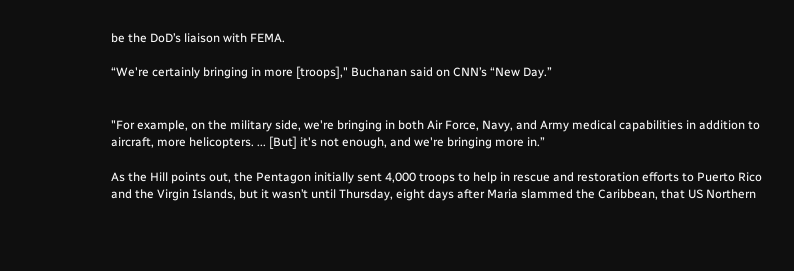be the DoD’s liaison with FEMA.

“We're certainly bringing in more [troops]," Buchanan said on CNN’s “New Day.”


"For example, on the military side, we're bringing in both Air Force, Navy, and Army medical capabilities in addition to aircraft, more helicopters. ... [But] it's not enough, and we're bringing more in.”

As the Hill points out, the Pentagon initially sent 4,000 troops to help in rescue and restoration efforts to Puerto Rico and the Virgin Islands, but it wasn’t until Thursday, eight days after Maria slammed the Caribbean, that US Northern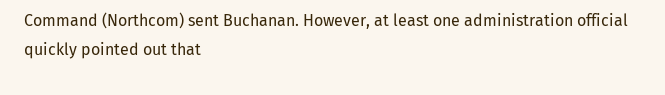Command (Northcom) sent Buchanan. However, at least one administration official quickly pointed out that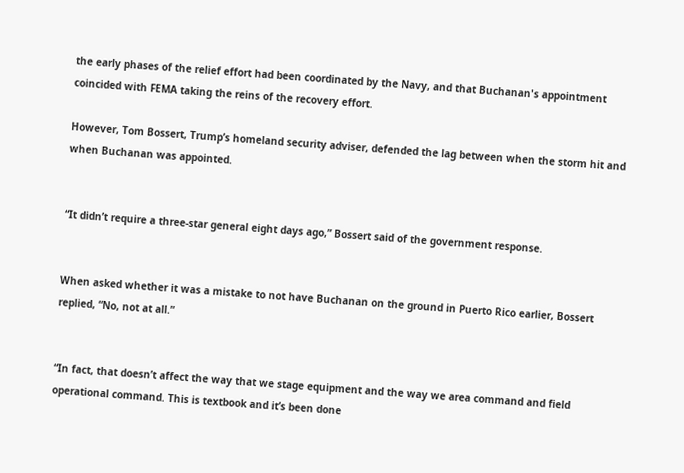the early phases of the relief effort had been coordinated by the Navy, and that Buchanan's appointment coincided with FEMA taking the reins of the recovery effort.

However, Tom Bossert, Trump’s homeland security adviser, defended the lag between when the storm hit and when Buchanan was appointed.


“It didn’t require a three-star general eight days ago,” Bossert said of the government response.


When asked whether it was a mistake to not have Buchanan on the ground in Puerto Rico earlier, Bossert replied, “No, not at all.”


“In fact, that doesn’t affect the way that we stage equipment and the way we area command and field operational command. This is textbook and it’s been done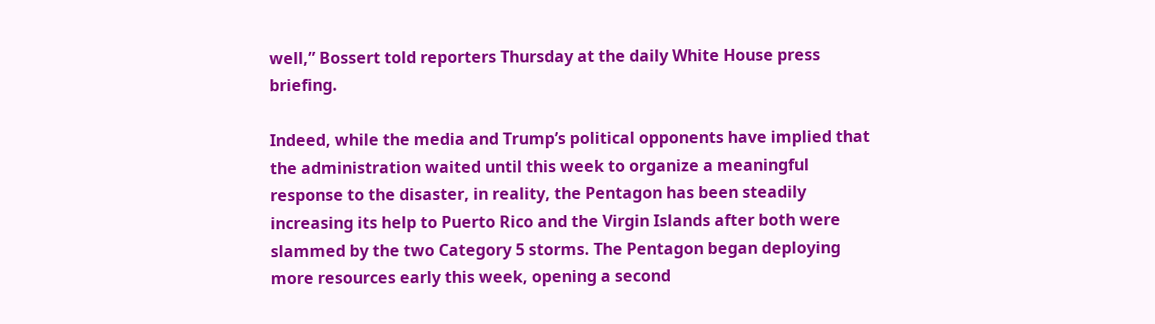well,” Bossert told reporters Thursday at the daily White House press briefing.

Indeed, while the media and Trump’s political opponents have implied that the administration waited until this week to organize a meaningful response to the disaster, in reality, the Pentagon has been steadily increasing its help to Puerto Rico and the Virgin Islands after both were slammed by the two Category 5 storms. The Pentagon began deploying more resources early this week, opening a second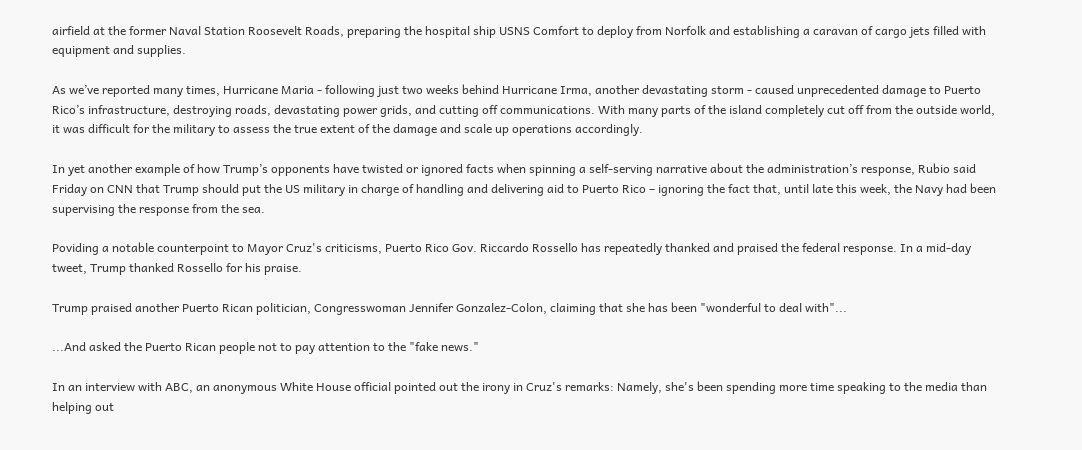airfield at the former Naval Station Roosevelt Roads, preparing the hospital ship USNS Comfort to deploy from Norfolk and establishing a caravan of cargo jets filled with equipment and supplies.

As we’ve reported many times, Hurricane Maria - following just two weeks behind Hurricane Irma, another devastating storm - caused unprecedented damage to Puerto Rico’s infrastructure, destroying roads, devastating power grids, and cutting off communications. With many parts of the island completely cut off from the outside world, it was difficult for the military to assess the true extent of the damage and scale up operations accordingly.

In yet another example of how Trump’s opponents have twisted or ignored facts when spinning a self-serving narrative about the administration’s response, Rubio said Friday on CNN that Trump should put the US military in charge of handling and delivering aid to Puerto Rico – ignoring the fact that, until late this week, the Navy had been supervising the response from the sea.

Poviding a notable counterpoint to Mayor Cruz's criticisms, Puerto Rico Gov. Riccardo Rossello has repeatedly thanked and praised the federal response. In a mid-day tweet, Trump thanked Rossello for his praise.

Trump praised another Puerto Rican politician, Congresswoman Jennifer Gonzalez-Colon, claiming that she has been "wonderful to deal with"...

...And asked the Puerto Rican people not to pay attention to the "fake news."

In an interview with ABC, an anonymous White House official pointed out the irony in Cruz's remarks: Namely, she's been spending more time speaking to the media than helping out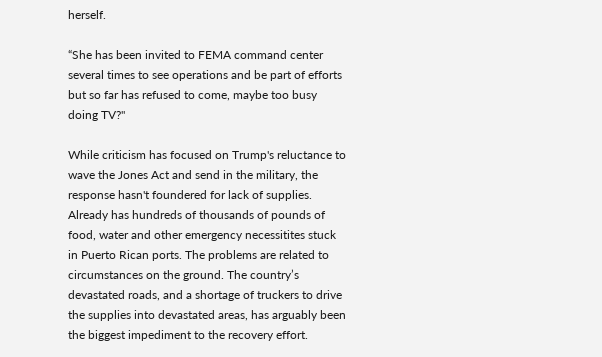herself.

“She has been invited to FEMA command center several times to see operations and be part of efforts but so far has refused to come, maybe too busy doing TV?"

While criticism has focused on Trump's reluctance to wave the Jones Act and send in the military, the response hasn't foundered for lack of supplies. Already has hundreds of thousands of pounds of food, water and other emergency necessitites stuck in Puerto Rican ports. The problems are related to circumstances on the ground. The country’s devastated roads, and a shortage of truckers to drive the supplies into devastated areas, has arguably been the biggest impediment to the recovery effort.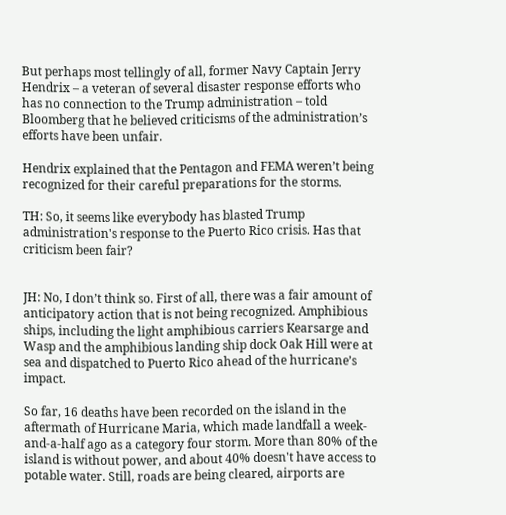But perhaps most tellingly of all, former Navy Captain Jerry Hendrix – a veteran of several disaster response efforts who has no connection to the Trump administration – told Bloomberg that he believed criticisms of the administration’s efforts have been unfair.

Hendrix explained that the Pentagon and FEMA weren’t being recognized for their careful preparations for the storms.

TH: So, it seems like everybody has blasted Trump administration's response to the Puerto Rico crisis. Has that criticism been fair?


JH: No, I don’t think so. First of all, there was a fair amount of anticipatory action that is not being recognized. Amphibious ships, including the light amphibious carriers Kearsarge and Wasp and the amphibious landing ship dock Oak Hill were at sea and dispatched to Puerto Rico ahead of the hurricane’s impact.

So far, 16 deaths have been recorded on the island in the aftermath of Hurricane Maria, which made landfall a week-and-a-half ago as a category four storm. More than 80% of the island is without power, and about 40% doesn't have access to potable water. Still, roads are being cleared, airports are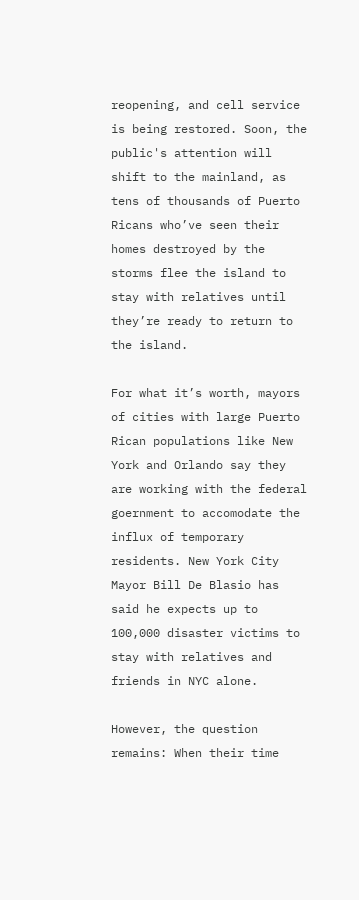reopening, and cell service is being restored. Soon, the public's attention will shift to the mainland, as tens of thousands of Puerto Ricans who’ve seen their homes destroyed by the storms flee the island to stay with relatives until they’re ready to return to the island.

For what it’s worth, mayors of cities with large Puerto Rican populations like New York and Orlando say they are working with the federal goernment to accomodate the influx of temporary residents. New York City Mayor Bill De Blasio has said he expects up to 100,000 disaster victims to stay with relatives and friends in NYC alone.

However, the question remains: When their time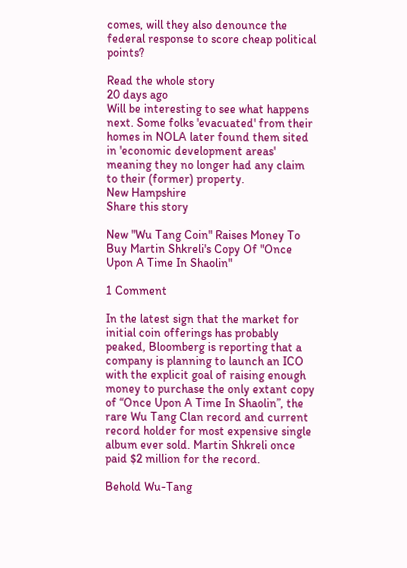comes, will they also denounce the federal response to score cheap political points?

Read the whole story
20 days ago
Will be interesting to see what happens next. Some folks 'evacuated' from their homes in NOLA later found them sited in 'economic development areas' meaning they no longer had any claim to their (former) property.
New Hampshire
Share this story

New "Wu Tang Coin" Raises Money To Buy Martin Shkreli's Copy Of "Once Upon A Time In Shaolin"

1 Comment

In the latest sign that the market for initial coin offerings has probably peaked, Bloomberg is reporting that a company is planning to launch an ICO with the explicit goal of raising enough money to purchase the only extant copy of “Once Upon A Time In Shaolin”, the rare Wu Tang Clan record and current record holder for most expensive single album ever sold. Martin Shkreli once paid $2 million for the record.

Behold Wu-Tang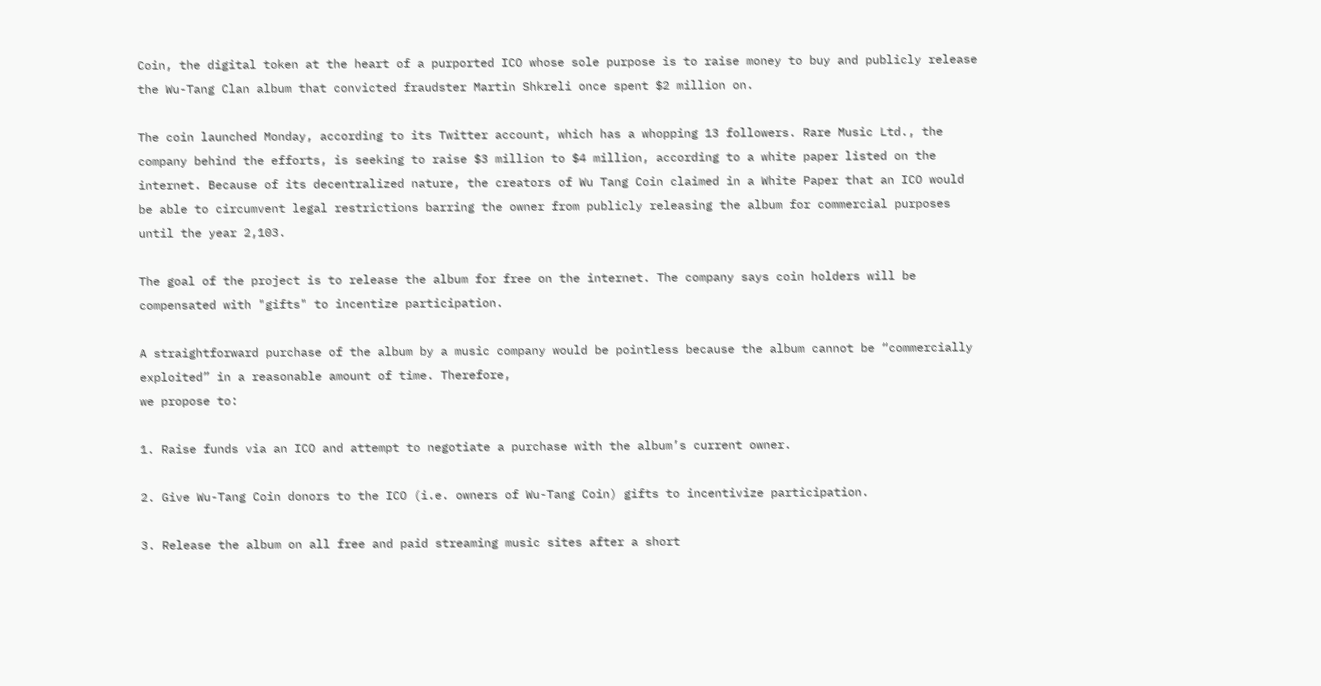Coin, the digital token at the heart of a purported ICO whose sole purpose is to raise money to buy and publicly release the Wu-Tang Clan album that convicted fraudster Martin Shkreli once spent $2 million on.

The coin launched Monday, according to its Twitter account, which has a whopping 13 followers. Rare Music Ltd., the company behind the efforts, is seeking to raise $3 million to $4 million, according to a white paper listed on the internet. Because of its decentralized nature, the creators of Wu Tang Coin claimed in a White Paper that an ICO would be able to circumvent legal restrictions barring the owner from publicly releasing the album for commercial purposes until the year 2,103.

The goal of the project is to release the album for free on the internet. The company says coin holders will be compensated with "gifts" to incentize participation.

A straightforward purchase of the album by a music company would be pointless because the album cannot be “commercially exploited” in a reasonable amount of time. Therefore,
we propose to:

1. Raise funds via an ICO and attempt to negotiate a purchase with the album’s current owner.

2. Give Wu-Tang Coin donors to the ICO (i.e. owners of Wu-Tang Coin) gifts to incentivize participation.

3. Release the album on all free and paid streaming music sites after a short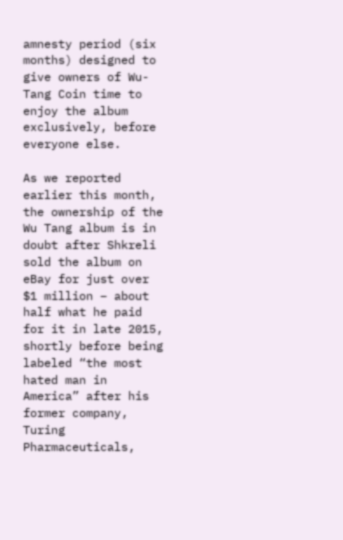amnesty period (six months) designed to give owners of Wu-Tang Coin time to enjoy the album exclusively, before everyone else.

As we reported earlier this month, the ownership of the Wu Tang album is in doubt after Shkreli sold the album on eBay for just over $1 million – about half what he paid for it in late 2015, shortly before being labeled “the most hated man in America” after his former company, Turing Pharmaceuticals,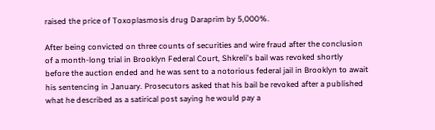raised the price of Toxoplasmosis drug Daraprim by 5,000%.

After being convicted on three counts of securities and wire fraud after the conclusion of a month-long trial in Brooklyn Federal Court, Shkreli's bail was revoked shortly before the auction ended and he was sent to a notorious federal jail in Brooklyn to await his sentencing in January. Prosecutors asked that his bail be revoked after a published what he described as a satirical post saying he would pay a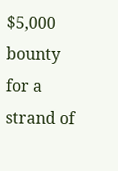$5,000 bounty for a strand of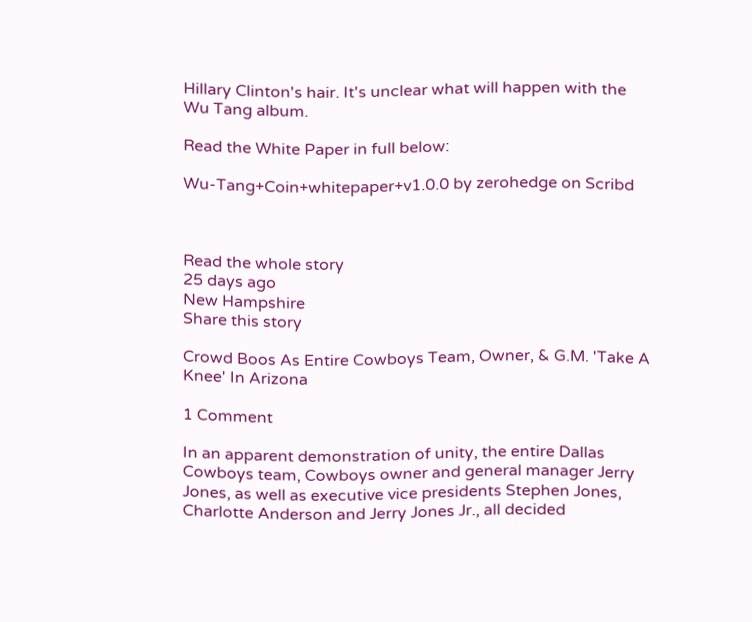Hillary Clinton's hair. It's unclear what will happen with the Wu Tang album.

Read the White Paper in full below:

Wu-Tang+Coin+whitepaper+v1.0.0 by zerohedge on Scribd



Read the whole story
25 days ago
New Hampshire
Share this story

Crowd Boos As Entire Cowboys Team, Owner, & G.M. 'Take A Knee' In Arizona

1 Comment

In an apparent demonstration of unity, the entire Dallas Cowboys team, Cowboys owner and general manager Jerry Jones, as well as executive vice presidents Stephen Jones, Charlotte Anderson and Jerry Jones Jr., all decided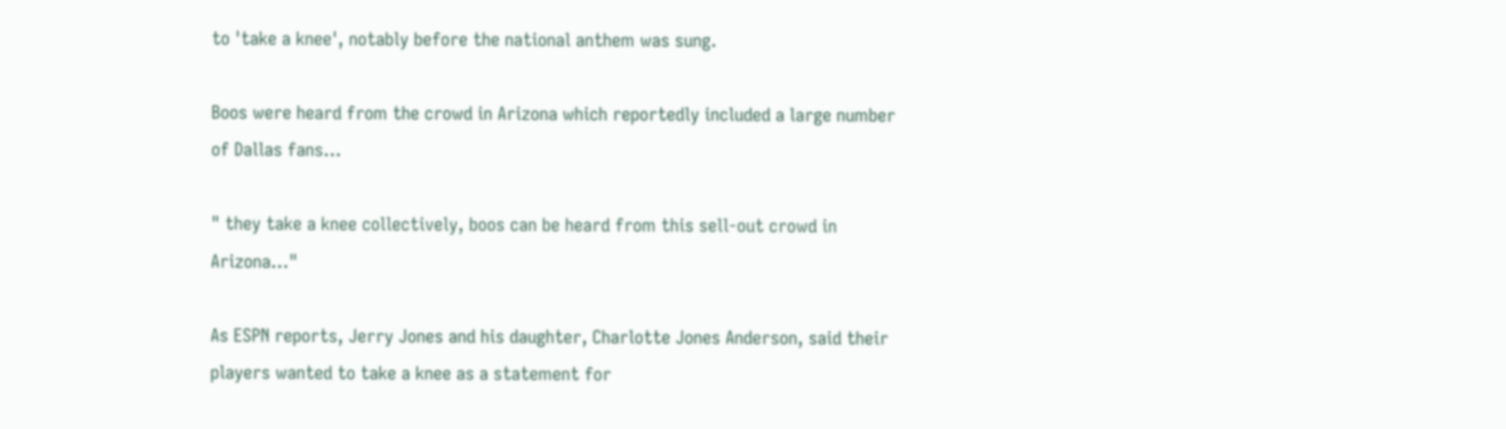to 'take a knee', notably before the national anthem was sung.

Boos were heard from the crowd in Arizona which reportedly included a large number of Dallas fans...

" they take a knee collectively, boos can be heard from this sell-out crowd in Arizona..."

As ESPN reports, Jerry Jones and his daughter, Charlotte Jones Anderson, said their players wanted to take a knee as a statement for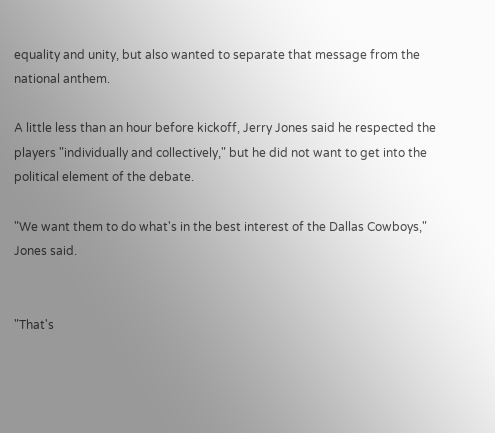equality and unity, but also wanted to separate that message from the national anthem.

A little less than an hour before kickoff, Jerry Jones said he respected the players "individually and collectively," but he did not want to get into the political element of the debate.

"We want them to do what's in the best interest of the Dallas Cowboys," Jones said.


"That's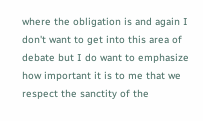where the obligation is and again I don't want to get into this area of debate but I do want to emphasize how important it is to me that we respect the sanctity of the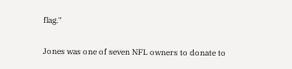flag."

Jones was one of seven NFL owners to donate to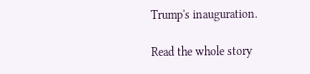Trump's inauguration.

Read the whole story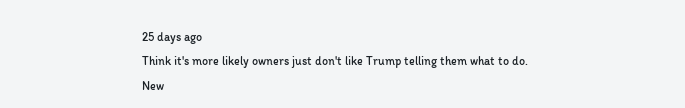25 days ago
Think it's more likely owners just don't like Trump telling them what to do.
New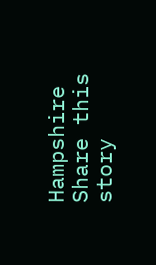Hampshire
Share this story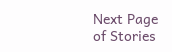Next Page of Stories